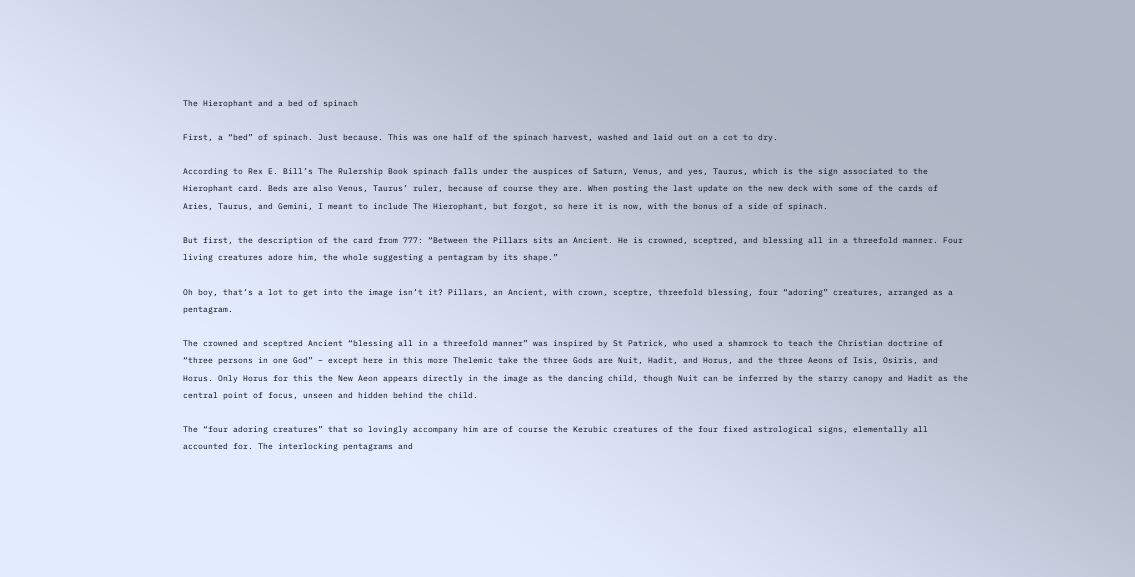The Hierophant and a bed of spinach

First, a “bed” of spinach. Just because. This was one half of the spinach harvest, washed and laid out on a cot to dry.

According to Rex E. Bill’s The Rulership Book spinach falls under the auspices of Saturn, Venus, and yes, Taurus, which is the sign associated to the Hierophant card. Beds are also Venus, Taurus’ ruler, because of course they are. When posting the last update on the new deck with some of the cards of Aries, Taurus, and Gemini, I meant to include The Hierophant, but forgot, so here it is now, with the bonus of a side of spinach.

But first, the description of the card from 777: “Between the Pillars sits an Ancient. He is crowned, sceptred, and blessing all in a threefold manner. Four living creatures adore him, the whole suggesting a pentagram by its shape.”

Oh boy, that’s a lot to get into the image isn’t it? Pillars, an Ancient, with crown, sceptre, threefold blessing, four “adoring” creatures, arranged as a pentagram.

The crowned and sceptred Ancient “blessing all in a threefold manner” was inspired by St Patrick, who used a shamrock to teach the Christian doctrine of “three persons in one God” – except here in this more Thelemic take the three Gods are Nuit, Hadit, and Horus, and the three Aeons of Isis, Osiris, and Horus. Only Horus for this the New Aeon appears directly in the image as the dancing child, though Nuit can be inferred by the starry canopy and Hadit as the central point of focus, unseen and hidden behind the child.

The “four adoring creatures” that so lovingly accompany him are of course the Kerubic creatures of the four fixed astrological signs, elementally all accounted for. The interlocking pentagrams and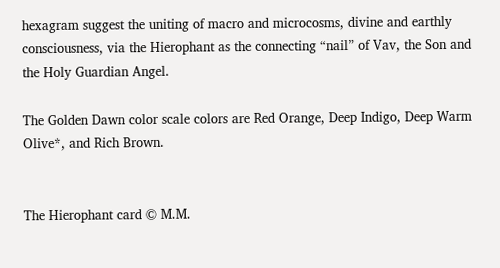hexagram suggest the uniting of macro and microcosms, divine and earthly consciousness, via the Hierophant as the connecting “nail” of Vav, the Son and the Holy Guardian Angel.

The Golden Dawn color scale colors are Red Orange, Deep Indigo, Deep Warm Olive*, and Rich Brown.


The Hierophant card © M.M.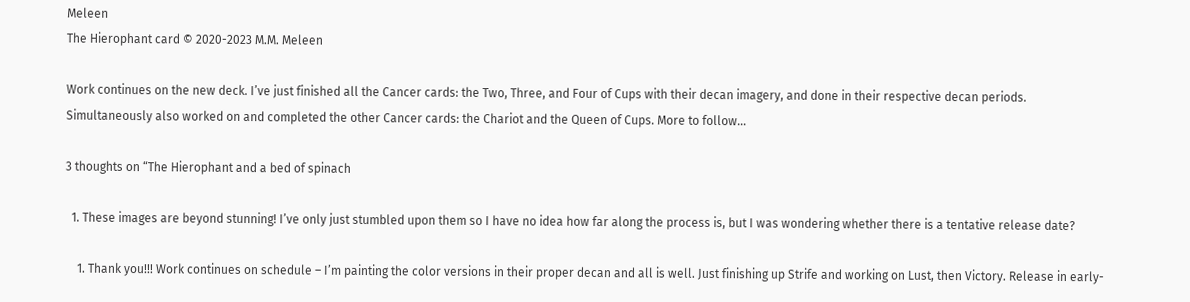Meleen
The Hierophant card © 2020-2023 M.M. Meleen

Work continues on the new deck. I’ve just finished all the Cancer cards: the Two, Three, and Four of Cups with their decan imagery, and done in their respective decan periods. Simultaneously also worked on and completed the other Cancer cards: the Chariot and the Queen of Cups. More to follow…

3 thoughts on “The Hierophant and a bed of spinach

  1. These images are beyond stunning! I’ve only just stumbled upon them so I have no idea how far along the process is, but I was wondering whether there is a tentative release date?

    1. Thank you!!! Work continues on schedule – I’m painting the color versions in their proper decan and all is well. Just finishing up Strife and working on Lust, then Victory. Release in early-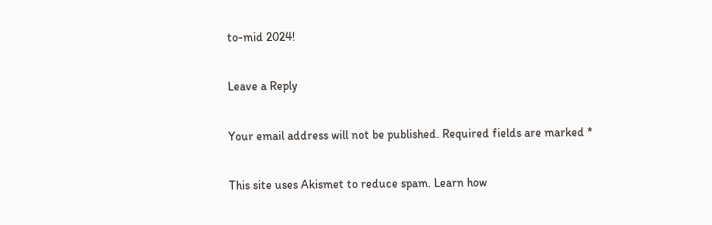to-mid 2024!

Leave a Reply

Your email address will not be published. Required fields are marked *

This site uses Akismet to reduce spam. Learn how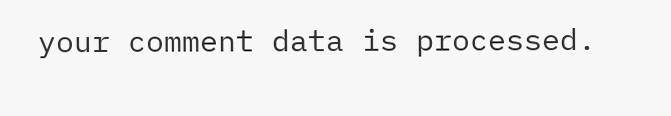your comment data is processed.